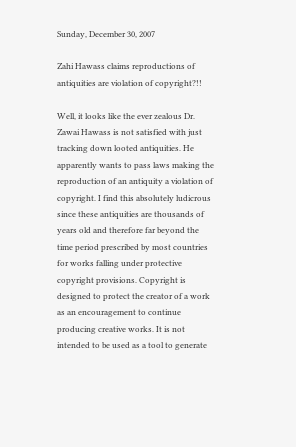Sunday, December 30, 2007

Zahi Hawass claims reproductions of antiquities are violation of copyright?!!

Well, it looks like the ever zealous Dr. Zawai Hawass is not satisfied with just tracking down looted antiquities. He apparently wants to pass laws making the reproduction of an antiquity a violation of copyright. I find this absolutely ludicrous since these antiquities are thousands of years old and therefore far beyond the time period prescribed by most countries for works falling under protective copyright provisions. Copyright is designed to protect the creator of a work as an encouragement to continue producing creative works. It is not intended to be used as a tool to generate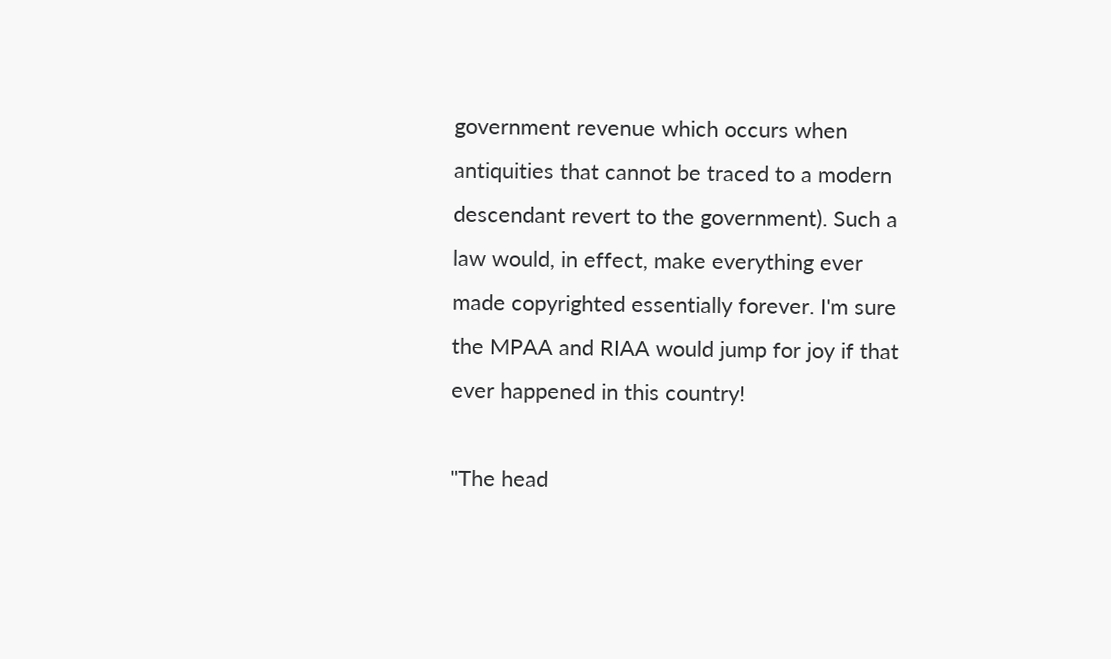government revenue which occurs when antiquities that cannot be traced to a modern descendant revert to the government). Such a law would, in effect, make everything ever made copyrighted essentially forever. I'm sure the MPAA and RIAA would jump for joy if that ever happened in this country!

"The head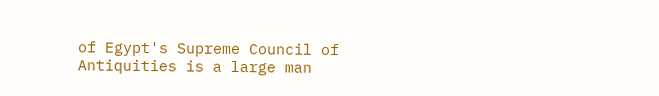of Egypt's Supreme Council of Antiquities is a large man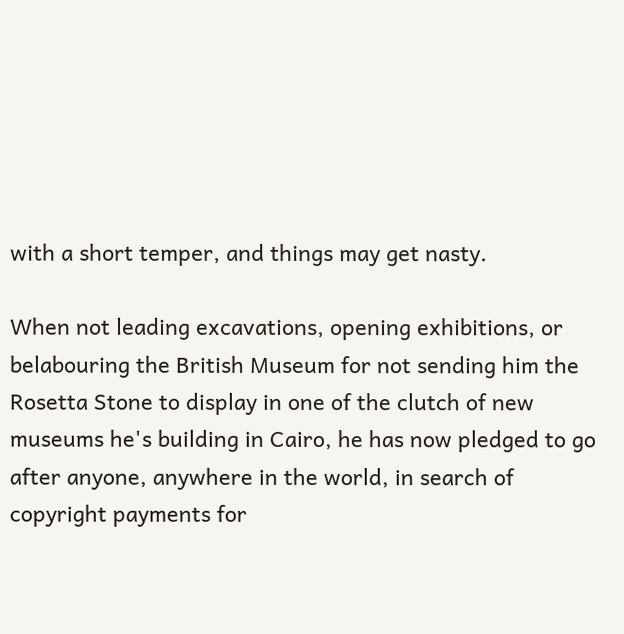with a short temper, and things may get nasty.

When not leading excavations, opening exhibitions, or belabouring the British Museum for not sending him the Rosetta Stone to display in one of the clutch of new museums he's building in Cairo, he has now pledged to go after anyone, anywhere in the world, in search of copyright payments for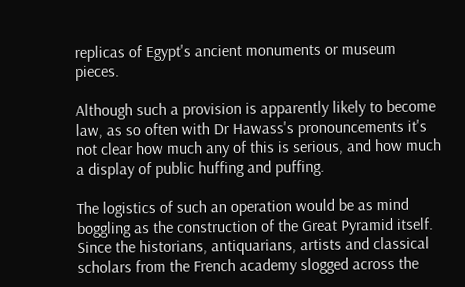replicas of Egypt's ancient monuments or museum pieces.

Although such a provision is apparently likely to become law, as so often with Dr Hawass's pronouncements it's not clear how much any of this is serious, and how much a display of public huffing and puffing.

The logistics of such an operation would be as mind boggling as the construction of the Great Pyramid itself. Since the historians, antiquarians, artists and classical scholars from the French academy slogged across the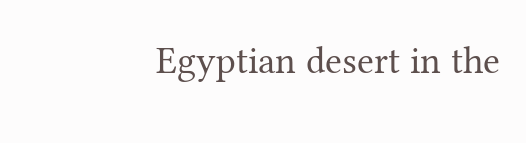Egyptian desert in the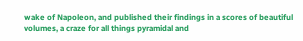wake of Napoleon, and published their findings in a scores of beautiful volumes, a craze for all things pyramidal and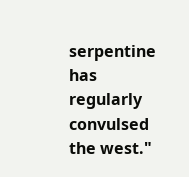serpentine has regularly convulsed the west."